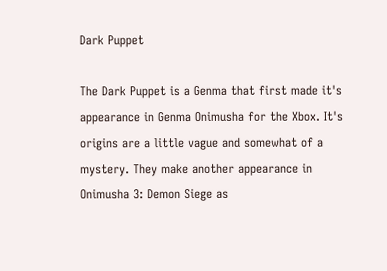Dark Puppet

The Dark Puppet is a Genma that first made it's appearance in Genma Onimusha for the Xbox. It's origins are a little vague and somewhat of a mystery. They make another appearance in Onimusha 3: Demon Siege as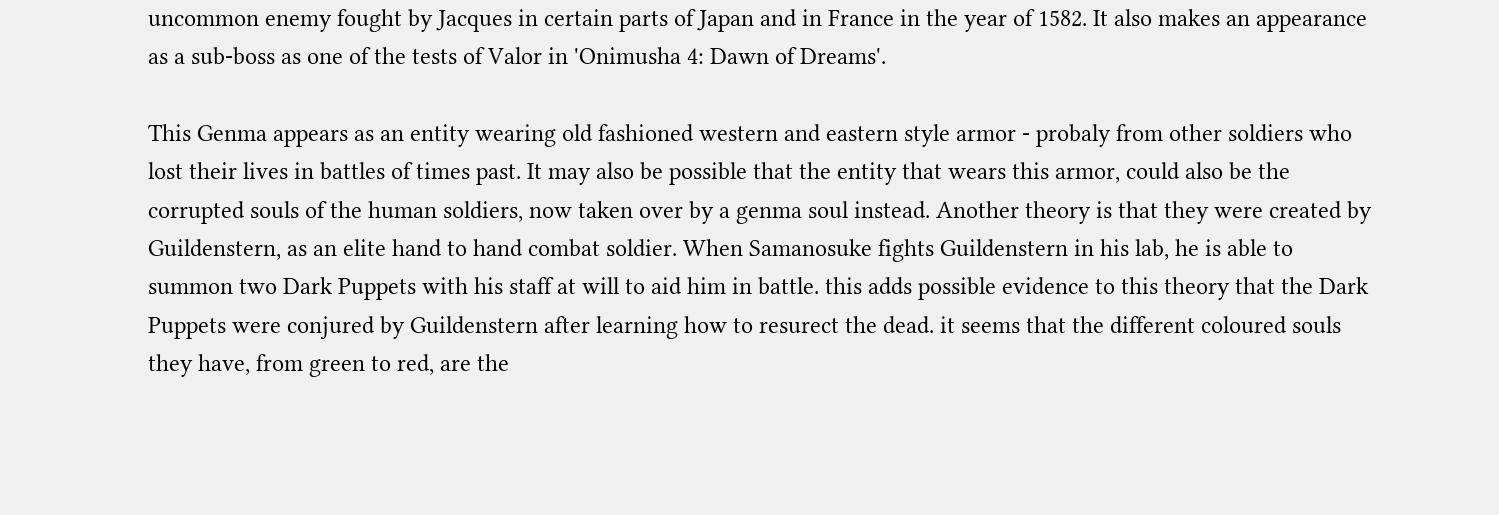uncommon enemy fought by Jacques in certain parts of Japan and in France in the year of 1582. It also makes an appearance as a sub-boss as one of the tests of Valor in 'Onimusha 4: Dawn of Dreams'.

This Genma appears as an entity wearing old fashioned western and eastern style armor - probaly from other soldiers who lost their lives in battles of times past. It may also be possible that the entity that wears this armor, could also be the corrupted souls of the human soldiers, now taken over by a genma soul instead. Another theory is that they were created by Guildenstern, as an elite hand to hand combat soldier. When Samanosuke fights Guildenstern in his lab, he is able to summon two Dark Puppets with his staff at will to aid him in battle. this adds possible evidence to this theory that the Dark Puppets were conjured by Guildenstern after learning how to resurect the dead. it seems that the different coloured souls they have, from green to red, are the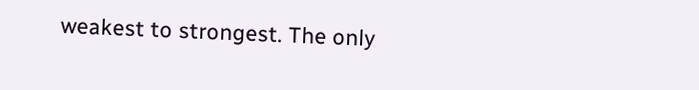weakest to strongest. The only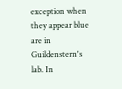exception when they appear blue are in Guildenstern's lab. In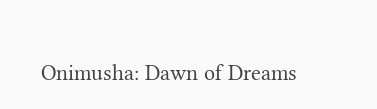Onimusha: Dawn of Dreams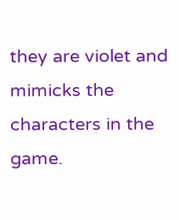they are violet and mimicks the characters in the game.